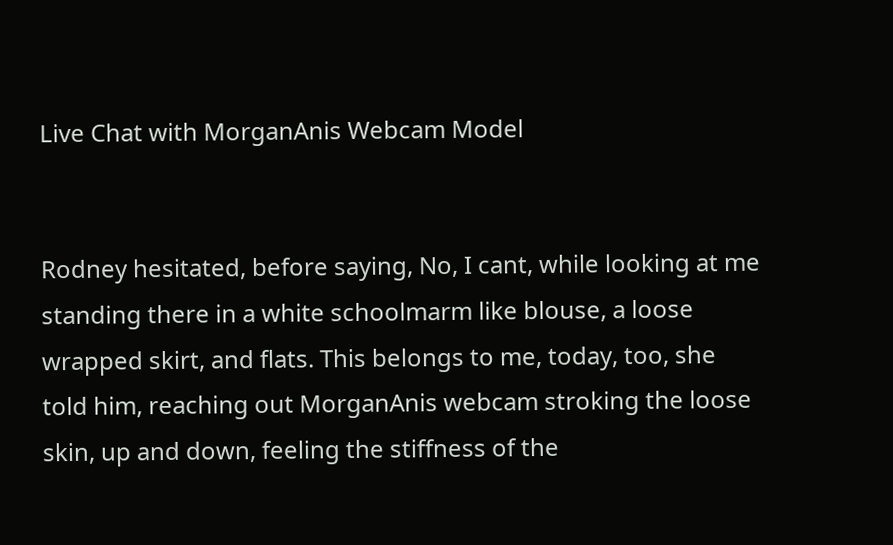Live Chat with MorganAnis Webcam Model


Rodney hesitated, before saying, No, I cant, while looking at me standing there in a white schoolmarm like blouse, a loose wrapped skirt, and flats. This belongs to me, today, too, she told him, reaching out MorganAnis webcam stroking the loose skin, up and down, feeling the stiffness of the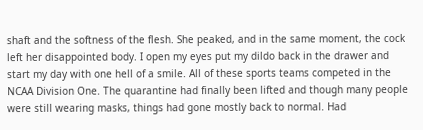shaft and the softness of the flesh. She peaked, and in the same moment, the cock left her disappointed body. I open my eyes put my dildo back in the drawer and start my day with one hell of a smile. All of these sports teams competed in the NCAA Division One. The quarantine had finally been lifted and though many people were still wearing masks, things had gone mostly back to normal. Had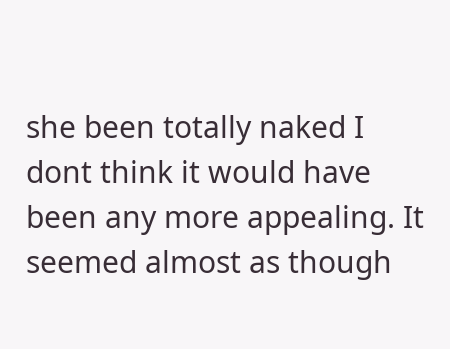she been totally naked I dont think it would have been any more appealing. It seemed almost as though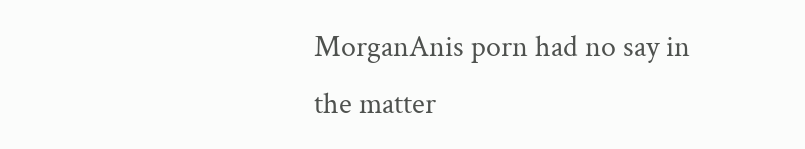MorganAnis porn had no say in the matter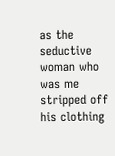as the seductive woman who was me stripped off his clothing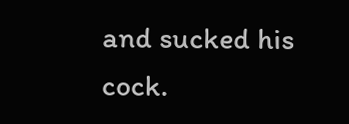and sucked his cock.